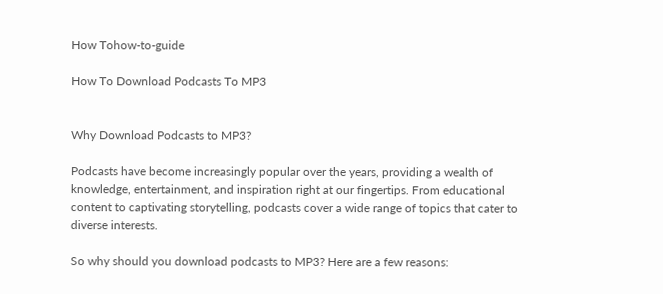How Tohow-to-guide

How To Download Podcasts To MP3


Why Download Podcasts to MP3?

Podcasts have become increasingly popular over the years, providing a wealth of knowledge, entertainment, and inspiration right at our fingertips. From educational content to captivating storytelling, podcasts cover a wide range of topics that cater to diverse interests.

So why should you download podcasts to MP3? Here are a few reasons: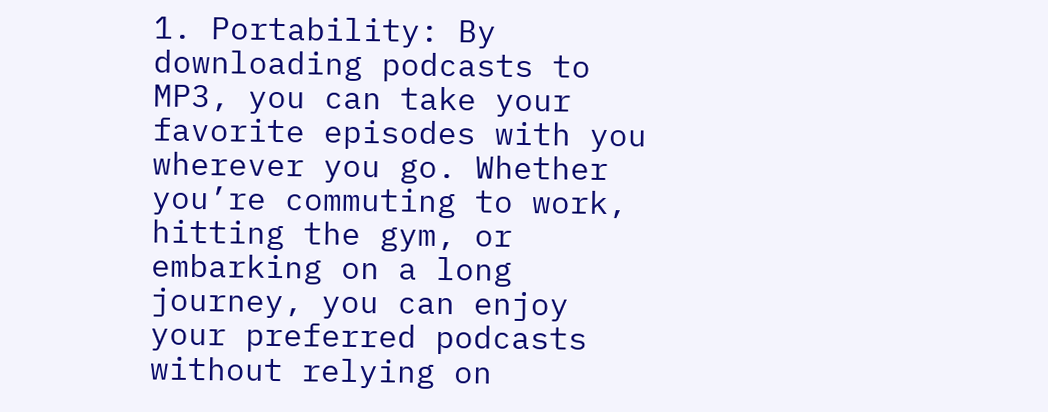1. Portability: By downloading podcasts to MP3, you can take your favorite episodes with you wherever you go. Whether you’re commuting to work, hitting the gym, or embarking on a long journey, you can enjoy your preferred podcasts without relying on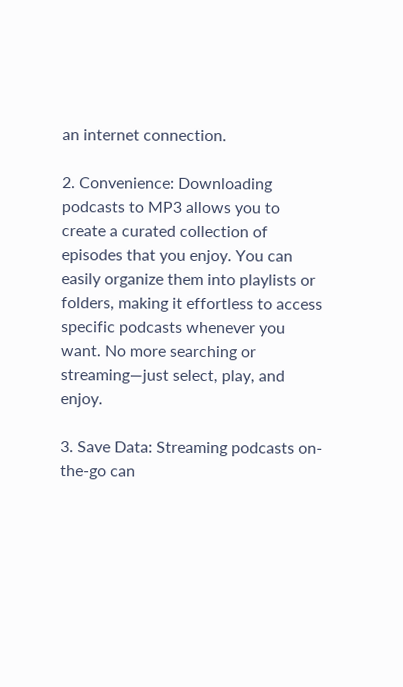an internet connection.

2. Convenience: Downloading podcasts to MP3 allows you to create a curated collection of episodes that you enjoy. You can easily organize them into playlists or folders, making it effortless to access specific podcasts whenever you want. No more searching or streaming—just select, play, and enjoy.

3. Save Data: Streaming podcasts on-the-go can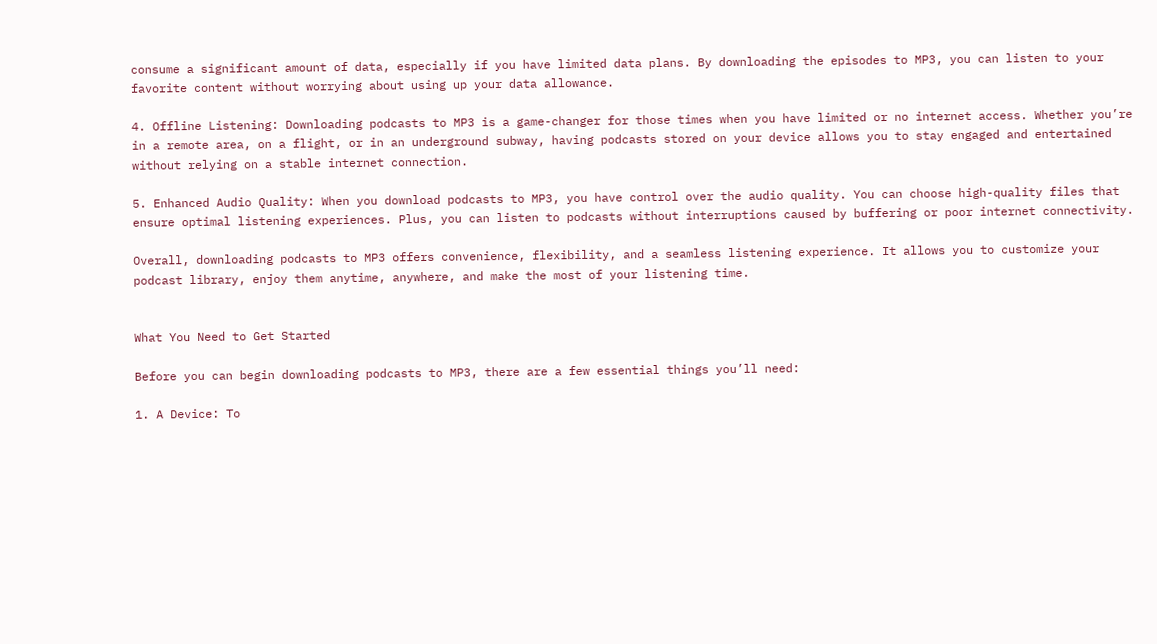consume a significant amount of data, especially if you have limited data plans. By downloading the episodes to MP3, you can listen to your favorite content without worrying about using up your data allowance.

4. Offline Listening: Downloading podcasts to MP3 is a game-changer for those times when you have limited or no internet access. Whether you’re in a remote area, on a flight, or in an underground subway, having podcasts stored on your device allows you to stay engaged and entertained without relying on a stable internet connection.

5. Enhanced Audio Quality: When you download podcasts to MP3, you have control over the audio quality. You can choose high-quality files that ensure optimal listening experiences. Plus, you can listen to podcasts without interruptions caused by buffering or poor internet connectivity.

Overall, downloading podcasts to MP3 offers convenience, flexibility, and a seamless listening experience. It allows you to customize your podcast library, enjoy them anytime, anywhere, and make the most of your listening time.


What You Need to Get Started

Before you can begin downloading podcasts to MP3, there are a few essential things you’ll need:

1. A Device: To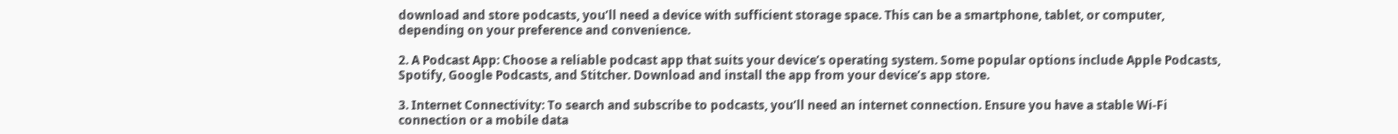download and store podcasts, you’ll need a device with sufficient storage space. This can be a smartphone, tablet, or computer, depending on your preference and convenience.

2. A Podcast App: Choose a reliable podcast app that suits your device’s operating system. Some popular options include Apple Podcasts, Spotify, Google Podcasts, and Stitcher. Download and install the app from your device’s app store.

3. Internet Connectivity: To search and subscribe to podcasts, you’ll need an internet connection. Ensure you have a stable Wi-Fi connection or a mobile data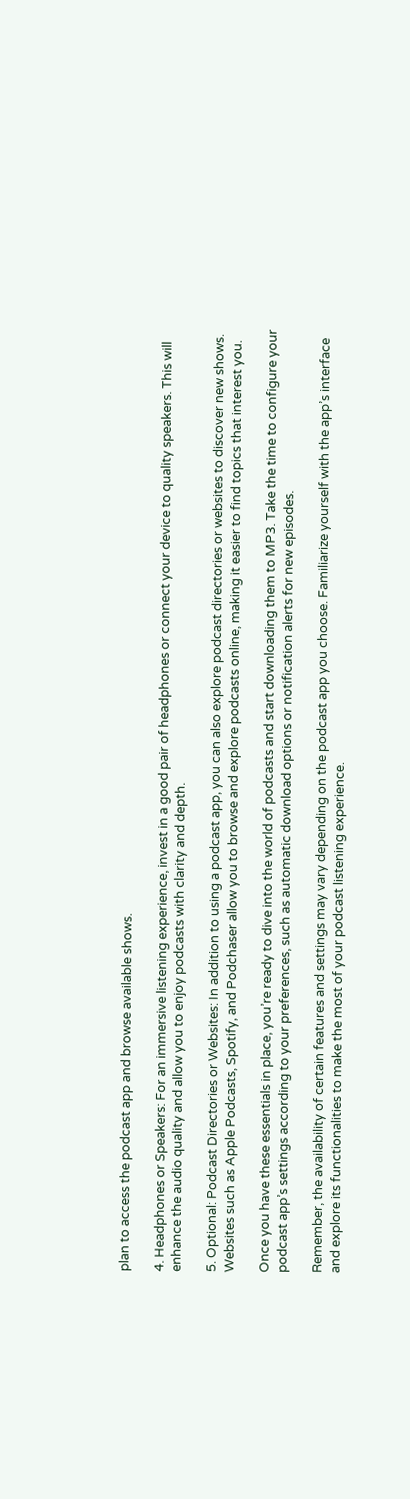plan to access the podcast app and browse available shows.

4. Headphones or Speakers: For an immersive listening experience, invest in a good pair of headphones or connect your device to quality speakers. This will enhance the audio quality and allow you to enjoy podcasts with clarity and depth.

5. Optional: Podcast Directories or Websites: In addition to using a podcast app, you can also explore podcast directories or websites to discover new shows. Websites such as Apple Podcasts, Spotify, and Podchaser allow you to browse and explore podcasts online, making it easier to find topics that interest you.

Once you have these essentials in place, you’re ready to dive into the world of podcasts and start downloading them to MP3. Take the time to configure your podcast app’s settings according to your preferences, such as automatic download options or notification alerts for new episodes.

Remember, the availability of certain features and settings may vary depending on the podcast app you choose. Familiarize yourself with the app’s interface and explore its functionalities to make the most of your podcast listening experience.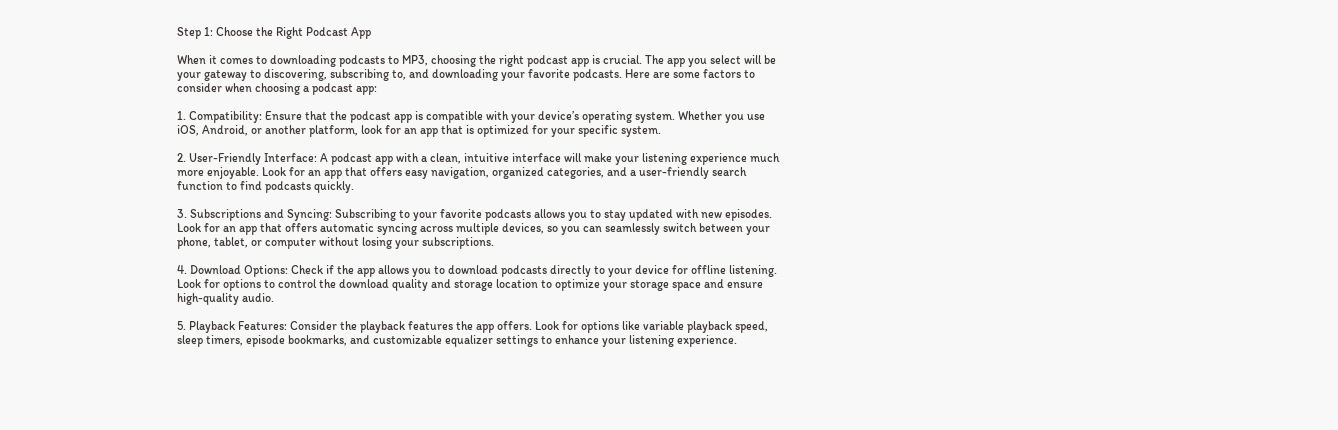Step 1: Choose the Right Podcast App

When it comes to downloading podcasts to MP3, choosing the right podcast app is crucial. The app you select will be your gateway to discovering, subscribing to, and downloading your favorite podcasts. Here are some factors to consider when choosing a podcast app:

1. Compatibility: Ensure that the podcast app is compatible with your device’s operating system. Whether you use iOS, Android, or another platform, look for an app that is optimized for your specific system.

2. User-Friendly Interface: A podcast app with a clean, intuitive interface will make your listening experience much more enjoyable. Look for an app that offers easy navigation, organized categories, and a user-friendly search function to find podcasts quickly.

3. Subscriptions and Syncing: Subscribing to your favorite podcasts allows you to stay updated with new episodes. Look for an app that offers automatic syncing across multiple devices, so you can seamlessly switch between your phone, tablet, or computer without losing your subscriptions.

4. Download Options: Check if the app allows you to download podcasts directly to your device for offline listening. Look for options to control the download quality and storage location to optimize your storage space and ensure high-quality audio.

5. Playback Features: Consider the playback features the app offers. Look for options like variable playback speed, sleep timers, episode bookmarks, and customizable equalizer settings to enhance your listening experience.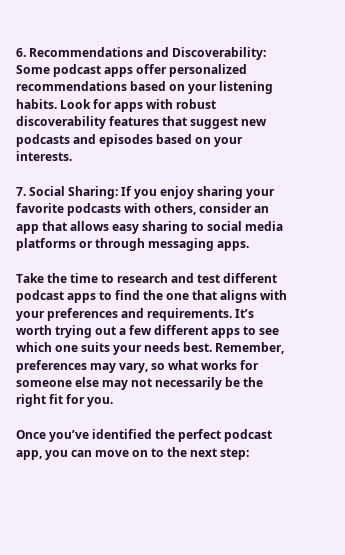6. Recommendations and Discoverability: Some podcast apps offer personalized recommendations based on your listening habits. Look for apps with robust discoverability features that suggest new podcasts and episodes based on your interests.

7. Social Sharing: If you enjoy sharing your favorite podcasts with others, consider an app that allows easy sharing to social media platforms or through messaging apps.

Take the time to research and test different podcast apps to find the one that aligns with your preferences and requirements. It’s worth trying out a few different apps to see which one suits your needs best. Remember, preferences may vary, so what works for someone else may not necessarily be the right fit for you.

Once you’ve identified the perfect podcast app, you can move on to the next step: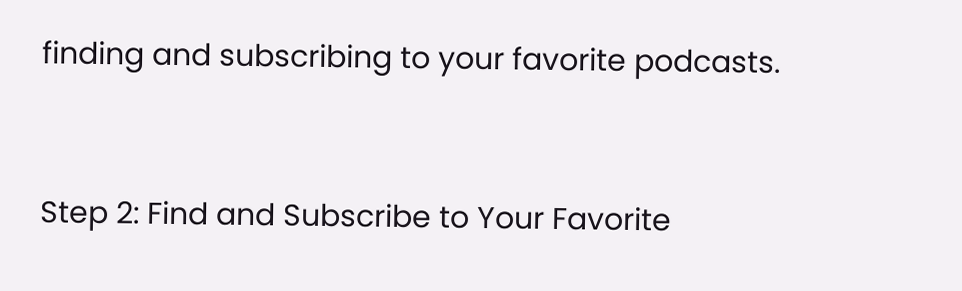finding and subscribing to your favorite podcasts.


Step 2: Find and Subscribe to Your Favorite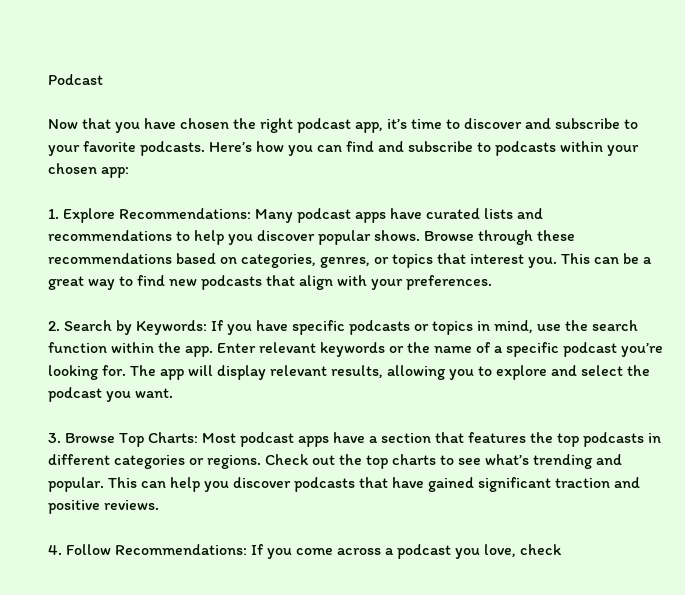Podcast

Now that you have chosen the right podcast app, it’s time to discover and subscribe to your favorite podcasts. Here’s how you can find and subscribe to podcasts within your chosen app:

1. Explore Recommendations: Many podcast apps have curated lists and recommendations to help you discover popular shows. Browse through these recommendations based on categories, genres, or topics that interest you. This can be a great way to find new podcasts that align with your preferences.

2. Search by Keywords: If you have specific podcasts or topics in mind, use the search function within the app. Enter relevant keywords or the name of a specific podcast you’re looking for. The app will display relevant results, allowing you to explore and select the podcast you want.

3. Browse Top Charts: Most podcast apps have a section that features the top podcasts in different categories or regions. Check out the top charts to see what’s trending and popular. This can help you discover podcasts that have gained significant traction and positive reviews.

4. Follow Recommendations: If you come across a podcast you love, check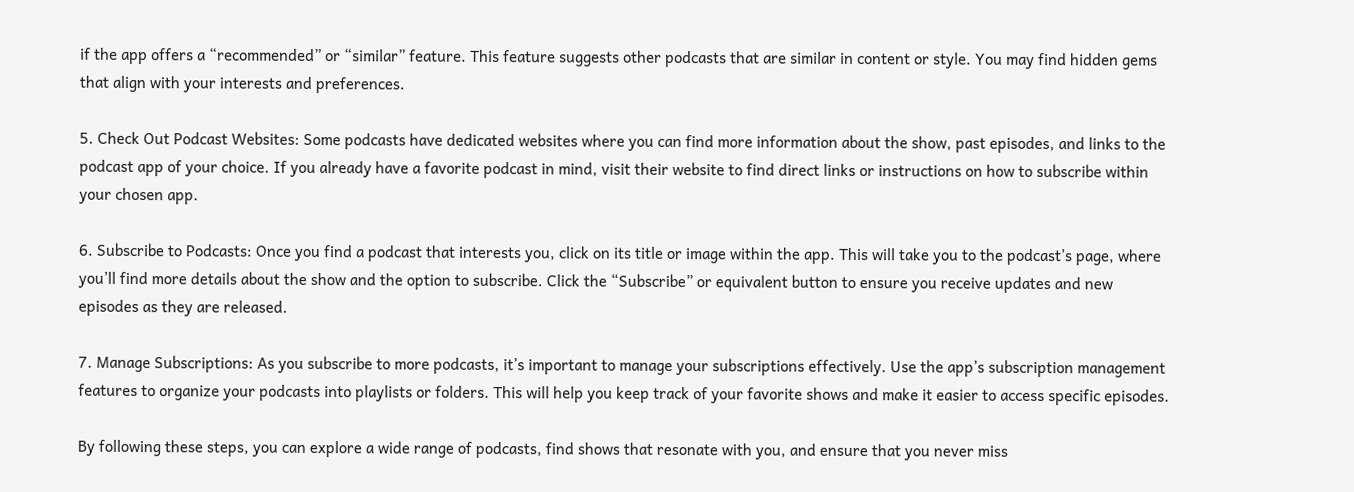if the app offers a “recommended” or “similar” feature. This feature suggests other podcasts that are similar in content or style. You may find hidden gems that align with your interests and preferences.

5. Check Out Podcast Websites: Some podcasts have dedicated websites where you can find more information about the show, past episodes, and links to the podcast app of your choice. If you already have a favorite podcast in mind, visit their website to find direct links or instructions on how to subscribe within your chosen app.

6. Subscribe to Podcasts: Once you find a podcast that interests you, click on its title or image within the app. This will take you to the podcast’s page, where you’ll find more details about the show and the option to subscribe. Click the “Subscribe” or equivalent button to ensure you receive updates and new episodes as they are released.

7. Manage Subscriptions: As you subscribe to more podcasts, it’s important to manage your subscriptions effectively. Use the app’s subscription management features to organize your podcasts into playlists or folders. This will help you keep track of your favorite shows and make it easier to access specific episodes.

By following these steps, you can explore a wide range of podcasts, find shows that resonate with you, and ensure that you never miss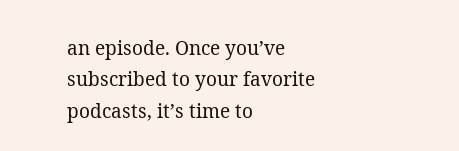an episode. Once you’ve subscribed to your favorite podcasts, it’s time to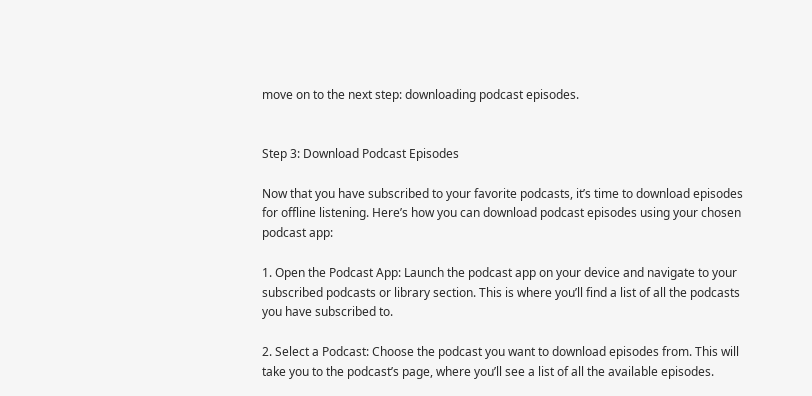move on to the next step: downloading podcast episodes.


Step 3: Download Podcast Episodes

Now that you have subscribed to your favorite podcasts, it’s time to download episodes for offline listening. Here’s how you can download podcast episodes using your chosen podcast app:

1. Open the Podcast App: Launch the podcast app on your device and navigate to your subscribed podcasts or library section. This is where you’ll find a list of all the podcasts you have subscribed to.

2. Select a Podcast: Choose the podcast you want to download episodes from. This will take you to the podcast’s page, where you’ll see a list of all the available episodes.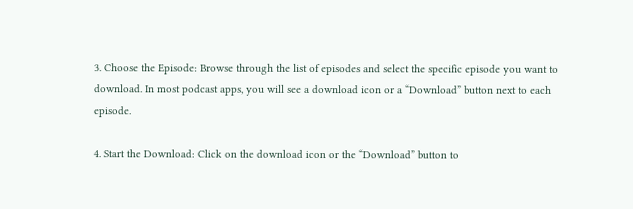3. Choose the Episode: Browse through the list of episodes and select the specific episode you want to download. In most podcast apps, you will see a download icon or a “Download” button next to each episode.

4. Start the Download: Click on the download icon or the “Download” button to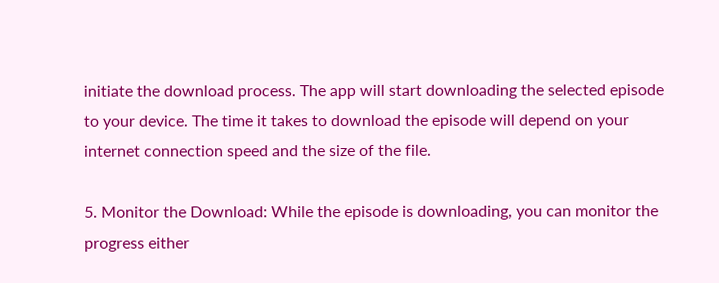initiate the download process. The app will start downloading the selected episode to your device. The time it takes to download the episode will depend on your internet connection speed and the size of the file.

5. Monitor the Download: While the episode is downloading, you can monitor the progress either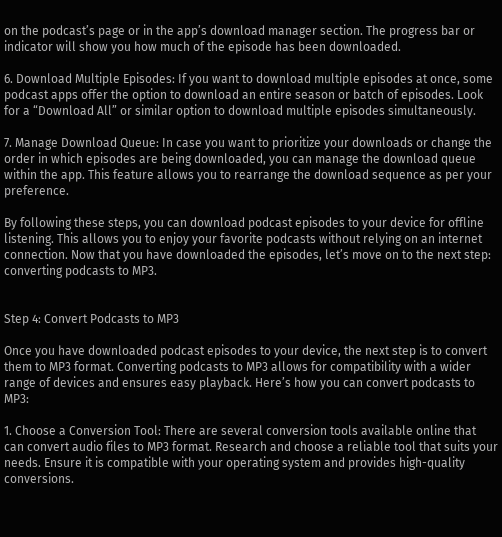on the podcast’s page or in the app’s download manager section. The progress bar or indicator will show you how much of the episode has been downloaded.

6. Download Multiple Episodes: If you want to download multiple episodes at once, some podcast apps offer the option to download an entire season or batch of episodes. Look for a “Download All” or similar option to download multiple episodes simultaneously.

7. Manage Download Queue: In case you want to prioritize your downloads or change the order in which episodes are being downloaded, you can manage the download queue within the app. This feature allows you to rearrange the download sequence as per your preference.

By following these steps, you can download podcast episodes to your device for offline listening. This allows you to enjoy your favorite podcasts without relying on an internet connection. Now that you have downloaded the episodes, let’s move on to the next step: converting podcasts to MP3.


Step 4: Convert Podcasts to MP3

Once you have downloaded podcast episodes to your device, the next step is to convert them to MP3 format. Converting podcasts to MP3 allows for compatibility with a wider range of devices and ensures easy playback. Here’s how you can convert podcasts to MP3:

1. Choose a Conversion Tool: There are several conversion tools available online that can convert audio files to MP3 format. Research and choose a reliable tool that suits your needs. Ensure it is compatible with your operating system and provides high-quality conversions.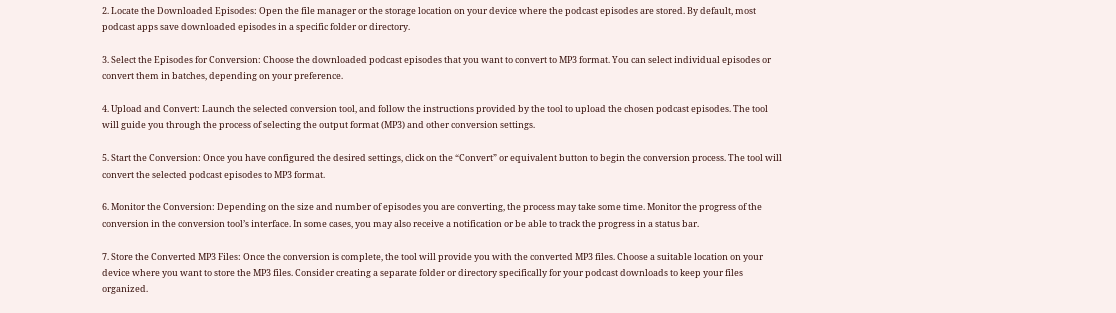2. Locate the Downloaded Episodes: Open the file manager or the storage location on your device where the podcast episodes are stored. By default, most podcast apps save downloaded episodes in a specific folder or directory.

3. Select the Episodes for Conversion: Choose the downloaded podcast episodes that you want to convert to MP3 format. You can select individual episodes or convert them in batches, depending on your preference.

4. Upload and Convert: Launch the selected conversion tool, and follow the instructions provided by the tool to upload the chosen podcast episodes. The tool will guide you through the process of selecting the output format (MP3) and other conversion settings.

5. Start the Conversion: Once you have configured the desired settings, click on the “Convert” or equivalent button to begin the conversion process. The tool will convert the selected podcast episodes to MP3 format.

6. Monitor the Conversion: Depending on the size and number of episodes you are converting, the process may take some time. Monitor the progress of the conversion in the conversion tool’s interface. In some cases, you may also receive a notification or be able to track the progress in a status bar.

7. Store the Converted MP3 Files: Once the conversion is complete, the tool will provide you with the converted MP3 files. Choose a suitable location on your device where you want to store the MP3 files. Consider creating a separate folder or directory specifically for your podcast downloads to keep your files organized.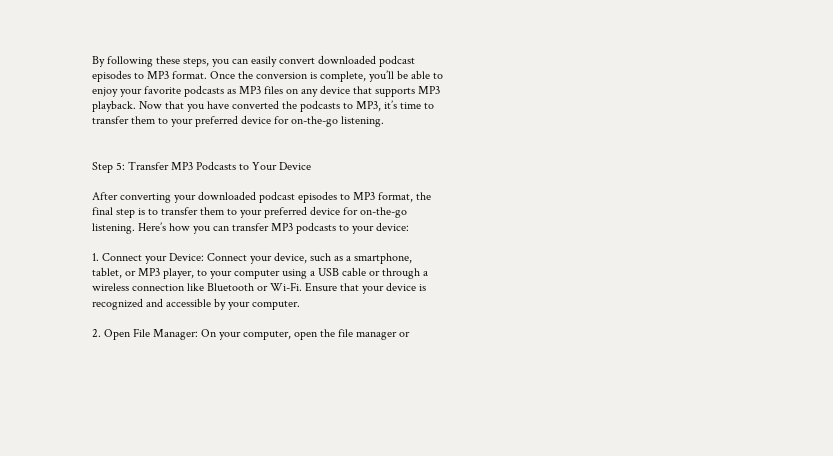By following these steps, you can easily convert downloaded podcast episodes to MP3 format. Once the conversion is complete, you’ll be able to enjoy your favorite podcasts as MP3 files on any device that supports MP3 playback. Now that you have converted the podcasts to MP3, it’s time to transfer them to your preferred device for on-the-go listening.


Step 5: Transfer MP3 Podcasts to Your Device

After converting your downloaded podcast episodes to MP3 format, the final step is to transfer them to your preferred device for on-the-go listening. Here’s how you can transfer MP3 podcasts to your device:

1. Connect your Device: Connect your device, such as a smartphone, tablet, or MP3 player, to your computer using a USB cable or through a wireless connection like Bluetooth or Wi-Fi. Ensure that your device is recognized and accessible by your computer.

2. Open File Manager: On your computer, open the file manager or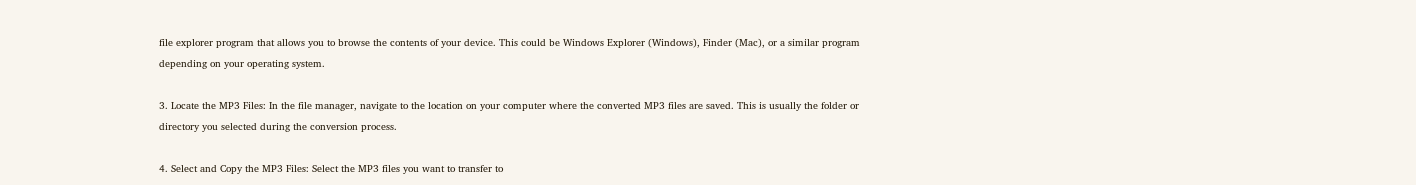file explorer program that allows you to browse the contents of your device. This could be Windows Explorer (Windows), Finder (Mac), or a similar program depending on your operating system.

3. Locate the MP3 Files: In the file manager, navigate to the location on your computer where the converted MP3 files are saved. This is usually the folder or directory you selected during the conversion process.

4. Select and Copy the MP3 Files: Select the MP3 files you want to transfer to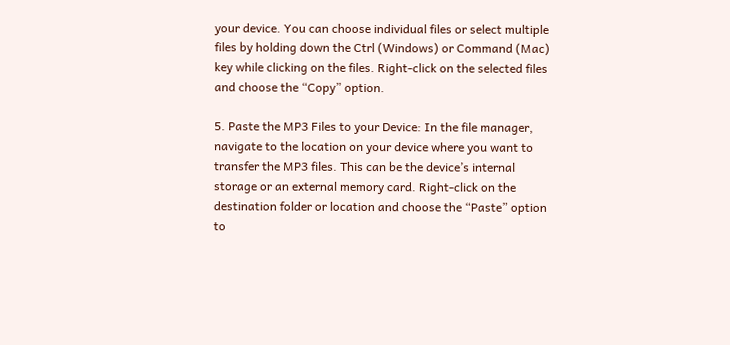your device. You can choose individual files or select multiple files by holding down the Ctrl (Windows) or Command (Mac) key while clicking on the files. Right-click on the selected files and choose the “Copy” option.

5. Paste the MP3 Files to your Device: In the file manager, navigate to the location on your device where you want to transfer the MP3 files. This can be the device’s internal storage or an external memory card. Right-click on the destination folder or location and choose the “Paste” option to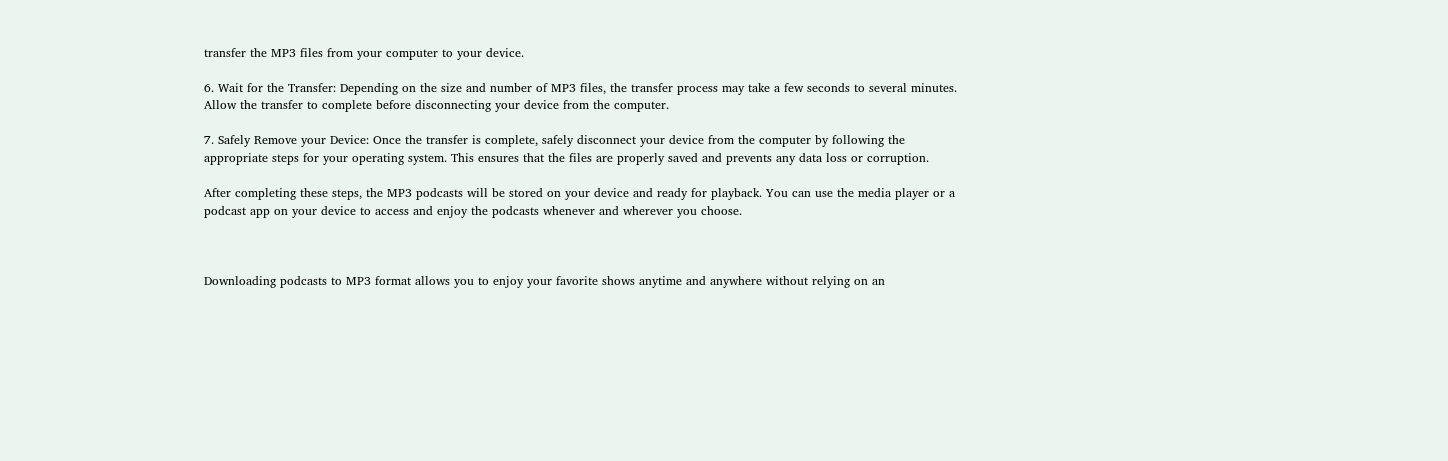transfer the MP3 files from your computer to your device.

6. Wait for the Transfer: Depending on the size and number of MP3 files, the transfer process may take a few seconds to several minutes. Allow the transfer to complete before disconnecting your device from the computer.

7. Safely Remove your Device: Once the transfer is complete, safely disconnect your device from the computer by following the appropriate steps for your operating system. This ensures that the files are properly saved and prevents any data loss or corruption.

After completing these steps, the MP3 podcasts will be stored on your device and ready for playback. You can use the media player or a podcast app on your device to access and enjoy the podcasts whenever and wherever you choose.



Downloading podcasts to MP3 format allows you to enjoy your favorite shows anytime and anywhere without relying on an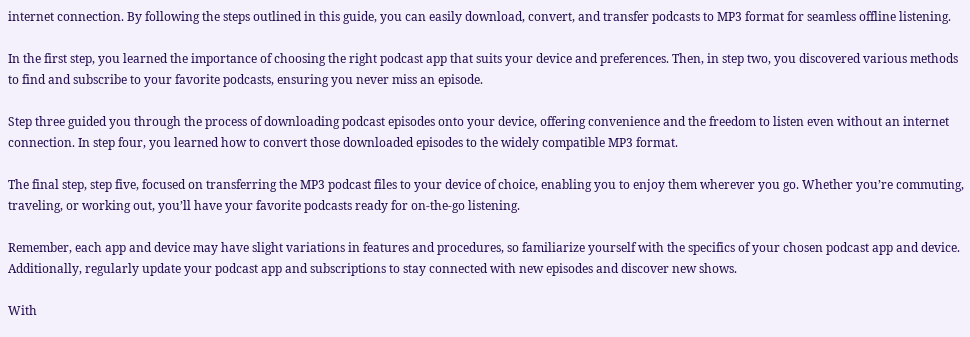internet connection. By following the steps outlined in this guide, you can easily download, convert, and transfer podcasts to MP3 format for seamless offline listening.

In the first step, you learned the importance of choosing the right podcast app that suits your device and preferences. Then, in step two, you discovered various methods to find and subscribe to your favorite podcasts, ensuring you never miss an episode.

Step three guided you through the process of downloading podcast episodes onto your device, offering convenience and the freedom to listen even without an internet connection. In step four, you learned how to convert those downloaded episodes to the widely compatible MP3 format.

The final step, step five, focused on transferring the MP3 podcast files to your device of choice, enabling you to enjoy them wherever you go. Whether you’re commuting, traveling, or working out, you’ll have your favorite podcasts ready for on-the-go listening.

Remember, each app and device may have slight variations in features and procedures, so familiarize yourself with the specifics of your chosen podcast app and device. Additionally, regularly update your podcast app and subscriptions to stay connected with new episodes and discover new shows.

With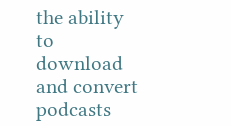the ability to download and convert podcasts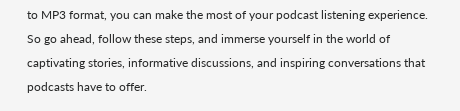to MP3 format, you can make the most of your podcast listening experience. So go ahead, follow these steps, and immerse yourself in the world of captivating stories, informative discussions, and inspiring conversations that podcasts have to offer.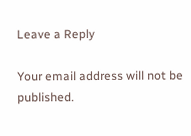Leave a Reply

Your email address will not be published.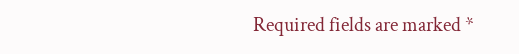Required fields are marked *